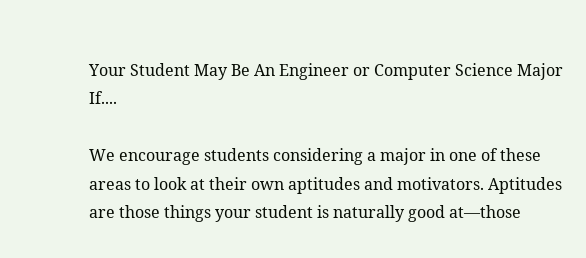Your Student May Be An Engineer or Computer Science Major If....

We encourage students considering a major in one of these areas to look at their own aptitudes and motivators. Aptitudes are those things your student is naturally good at—those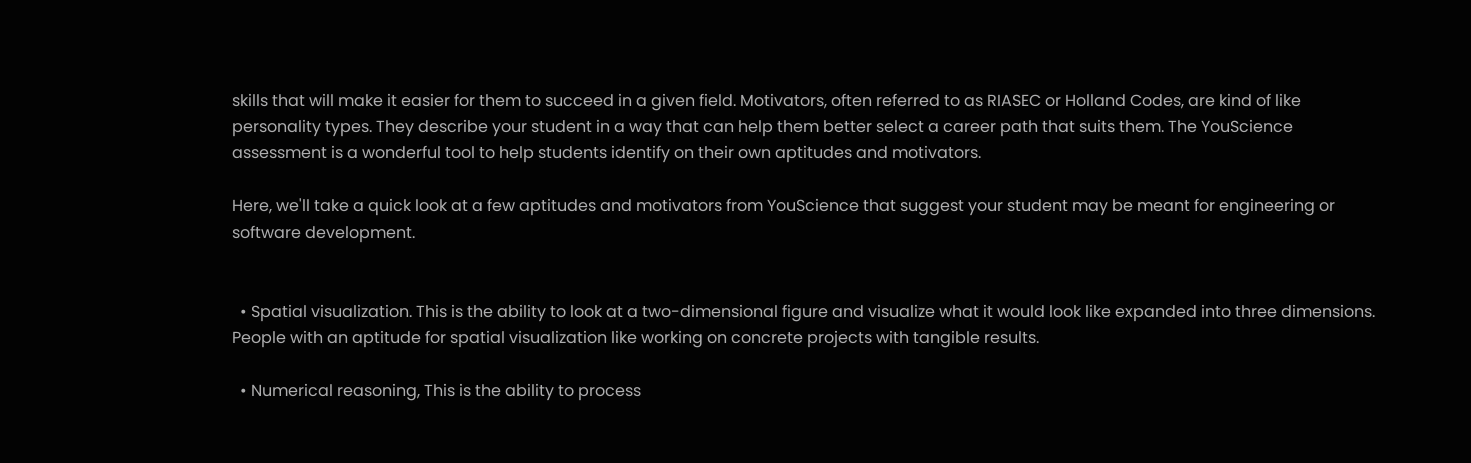skills that will make it easier for them to succeed in a given field. Motivators, often referred to as RIASEC or Holland Codes, are kind of like personality types. They describe your student in a way that can help them better select a career path that suits them. The YouScience assessment is a wonderful tool to help students identify on their own aptitudes and motivators.

Here, we'll take a quick look at a few aptitudes and motivators from YouScience that suggest your student may be meant for engineering or software development.


  • Spatial visualization. This is the ability to look at a two-dimensional figure and visualize what it would look like expanded into three dimensions. People with an aptitude for spatial visualization like working on concrete projects with tangible results.

  • Numerical reasoning, This is the ability to process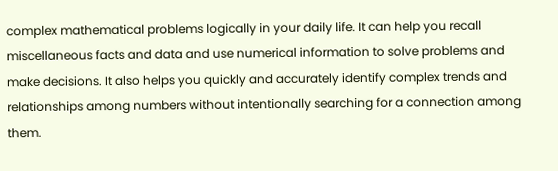complex mathematical problems logically in your daily life. It can help you recall miscellaneous facts and data and use numerical information to solve problems and make decisions. It also helps you quickly and accurately identify complex trends and relationships among numbers without intentionally searching for a connection among them.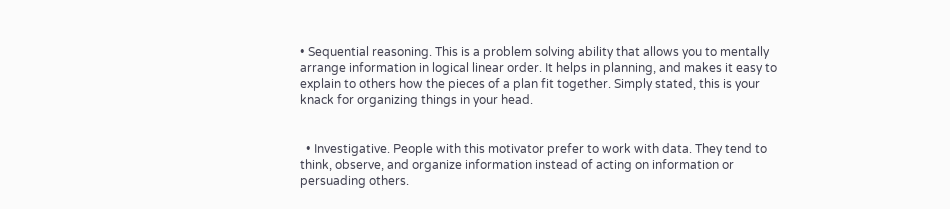• Sequential reasoning. This is a problem solving ability that allows you to mentally arrange information in logical linear order. It helps in planning, and makes it easy to explain to others how the pieces of a plan fit together. Simply stated, this is your knack for organizing things in your head.


  • Investigative. People with this motivator prefer to work with data. They tend to think, observe, and organize information instead of acting on information or persuading others.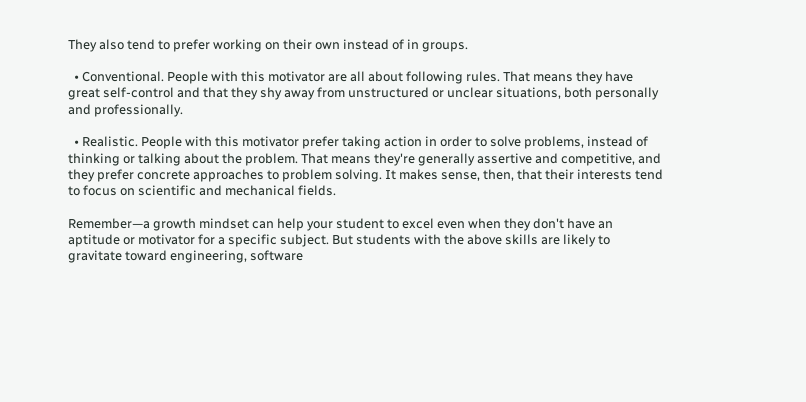They also tend to prefer working on their own instead of in groups.

  • Conventional. People with this motivator are all about following rules. That means they have great self-control and that they shy away from unstructured or unclear situations, both personally and professionally.

  • Realistic. People with this motivator prefer taking action in order to solve problems, instead of thinking or talking about the problem. That means they're generally assertive and competitive, and they prefer concrete approaches to problem solving. It makes sense, then, that their interests tend to focus on scientific and mechanical fields.

Remember—a growth mindset can help your student to excel even when they don't have an aptitude or motivator for a specific subject. But students with the above skills are likely to gravitate toward engineering, software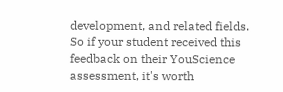development, and related fields. So if your student received this feedback on their YouScience assessment, it's worth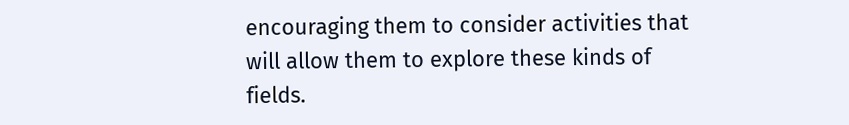encouraging them to consider activities that will allow them to explore these kinds of fields.